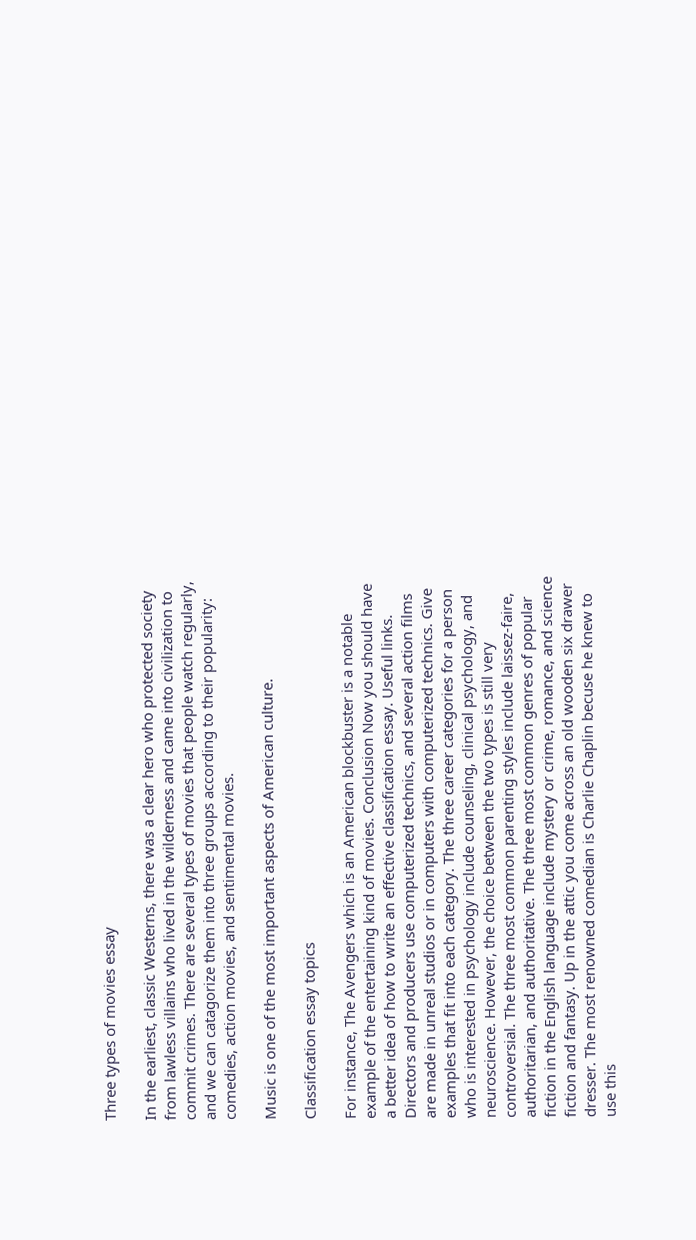Three types of movies essay

In the earliest, classic Westerns, there was a clear hero who protected society from lawless villains who lived in the wilderness and came into civilization to commit crimes. There are several types of movies that people watch regularly, and we can catagorize them into three groups according to their popularity: comedies, action movies, and sentimental movies.

Music is one of the most important aspects of American culture.

Classification essay topics

For instance, The Avengers which is an American blockbuster is a notable example of the entertaining kind of movies. Conclusion Now you should have a better idea of how to write an effective classification essay. Useful links. Directors and producers use computerized technics, and several action films are made in unreal studios or in computers with computerized technics. Give examples that fit into each category. The three career categories for a person who is interested in psychology include counseling, clinical psychology, and neuroscience. However, the choice between the two types is still very controversial. The three most common parenting styles include laissez-faire, authoritarian, and authoritative. The three most common genres of popular fiction in the English language include mystery or crime, romance, and science fiction and fantasy. Up in the attic you come across an old wooden six drawer dresser. The most renowned comedian is Charlie Chaplin becuse he knew to use this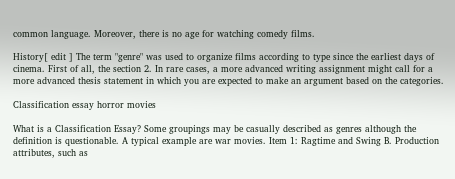common language. Moreover, there is no age for watching comedy films.

History[ edit ] The term "genre" was used to organize films according to type since the earliest days of cinema. First of all, the section 2. In rare cases, a more advanced writing assignment might call for a more advanced thesis statement in which you are expected to make an argument based on the categories.

Classification essay horror movies

What is a Classification Essay? Some groupings may be casually described as genres although the definition is questionable. A typical example are war movies. Item 1: Ragtime and Swing B. Production attributes, such as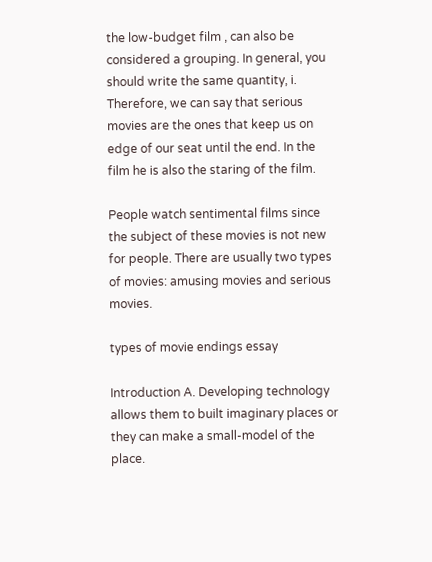the low-budget film , can also be considered a grouping. In general, you should write the same quantity, i. Therefore, we can say that serious movies are the ones that keep us on edge of our seat until the end. In the film he is also the staring of the film.

People watch sentimental films since the subject of these movies is not new for people. There are usually two types of movies: amusing movies and serious movies.

types of movie endings essay

Introduction A. Developing technology allows them to built imaginary places or they can make a small-model of the place.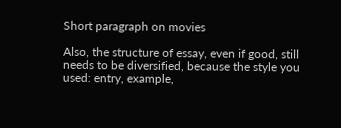Short paragraph on movies

Also, the structure of essay, even if good, still needs to be diversified, because the style you used: entry, example,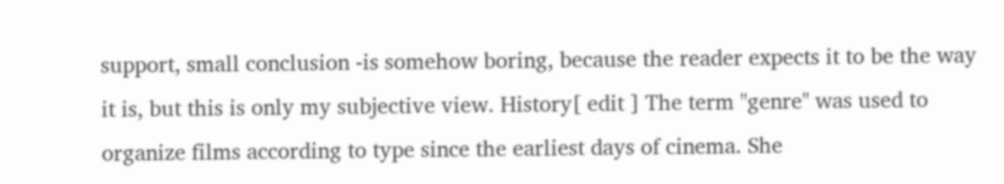support, small conclusion -is somehow boring, because the reader expects it to be the way it is, but this is only my subjective view. History[ edit ] The term "genre" was used to organize films according to type since the earliest days of cinema. She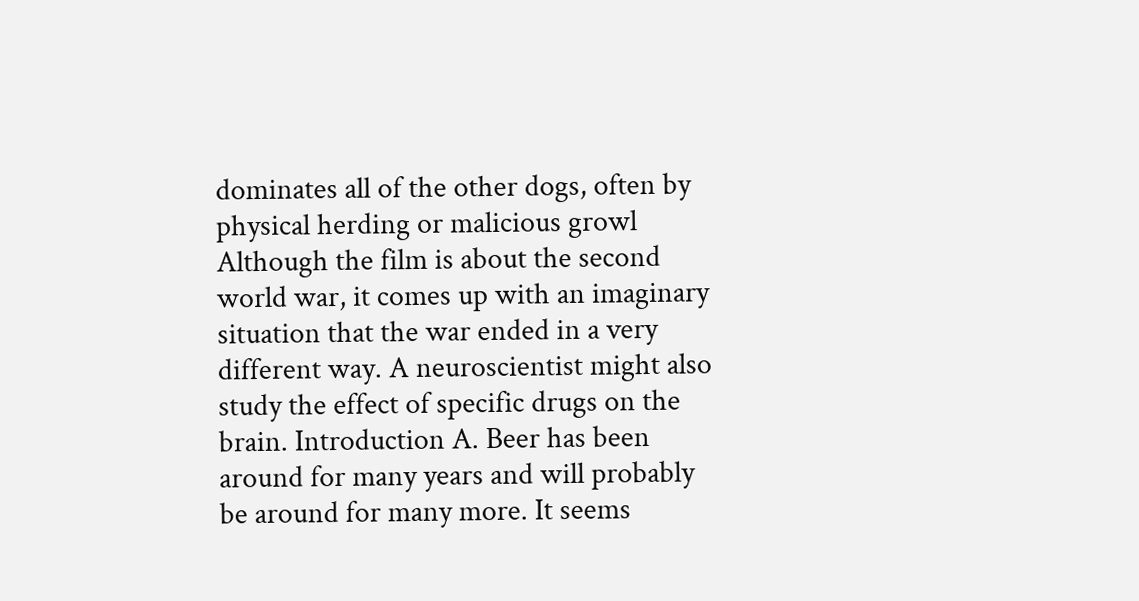dominates all of the other dogs, often by physical herding or malicious growl Although the film is about the second world war, it comes up with an imaginary situation that the war ended in a very different way. A neuroscientist might also study the effect of specific drugs on the brain. Introduction A. Beer has been around for many years and will probably be around for many more. It seems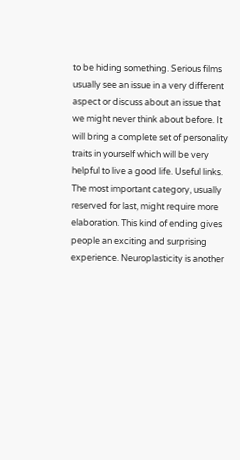to be hiding something. Serious films usually see an issue in a very different aspect or discuss about an issue that we might never think about before. It will bring a complete set of personality traits in yourself which will be very helpful to live a good life. Useful links. The most important category, usually reserved for last, might require more elaboration. This kind of ending gives people an exciting and surprising experience. Neuroplasticity is another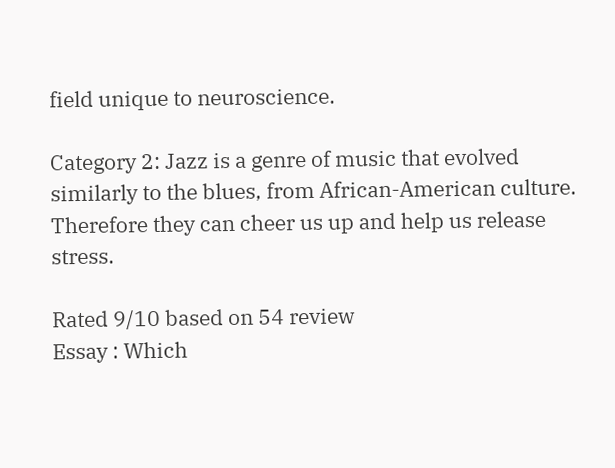field unique to neuroscience.

Category 2: Jazz is a genre of music that evolved similarly to the blues, from African-American culture. Therefore they can cheer us up and help us release stress.

Rated 9/10 based on 54 review
Essay : Which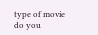type of movie do you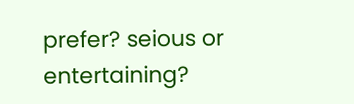prefer? seious or entertaining?